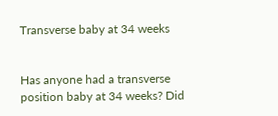Transverse baby at 34 weeks


Has anyone had a transverse position baby at 34 weeks? Did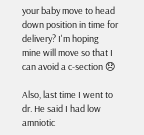your baby move to head down position in time for delivery? I'm hoping mine will move so that I can avoid a c-section 😞

Also, last time I went to dr. He said I had low amniotic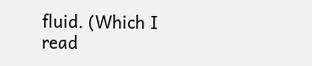fluid. (Which I read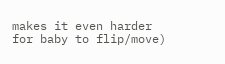makes it even harder for baby to flip/move)